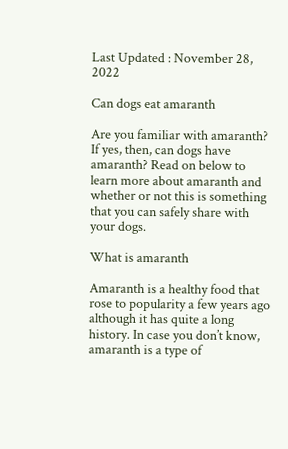Last Updated : November 28, 2022

Can dogs eat amaranth

Are you familiar with amaranth? If yes, then, can dogs have amaranth? Read on below to learn more about amaranth and whether or not this is something that you can safely share with your dogs.

What is amaranth

Amaranth is a healthy food that rose to popularity a few years ago although it has quite a long history. In case you don’t know, amaranth is a type of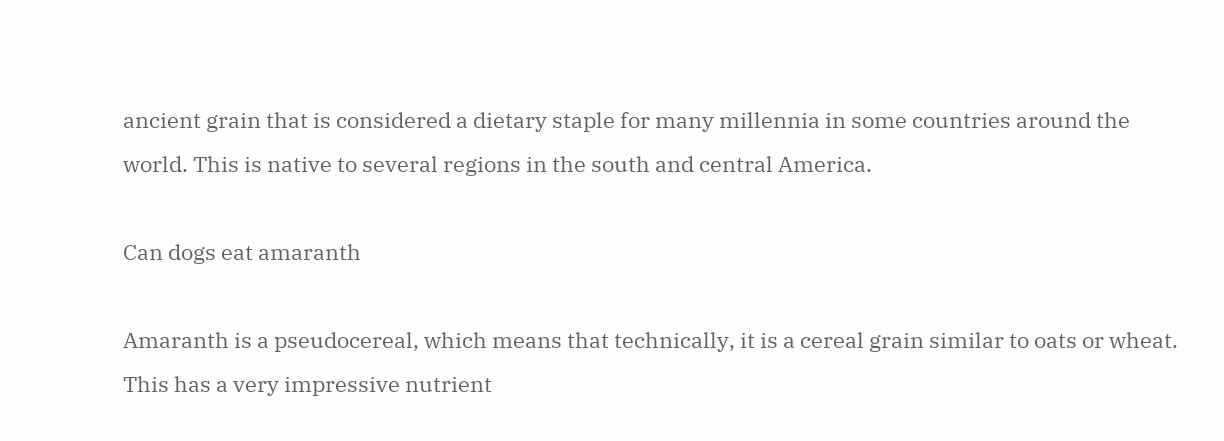ancient grain that is considered a dietary staple for many millennia in some countries around the world. This is native to several regions in the south and central America.

Can dogs eat amaranth

Amaranth is a pseudocereal, which means that technically, it is a cereal grain similar to oats or wheat. This has a very impressive nutrient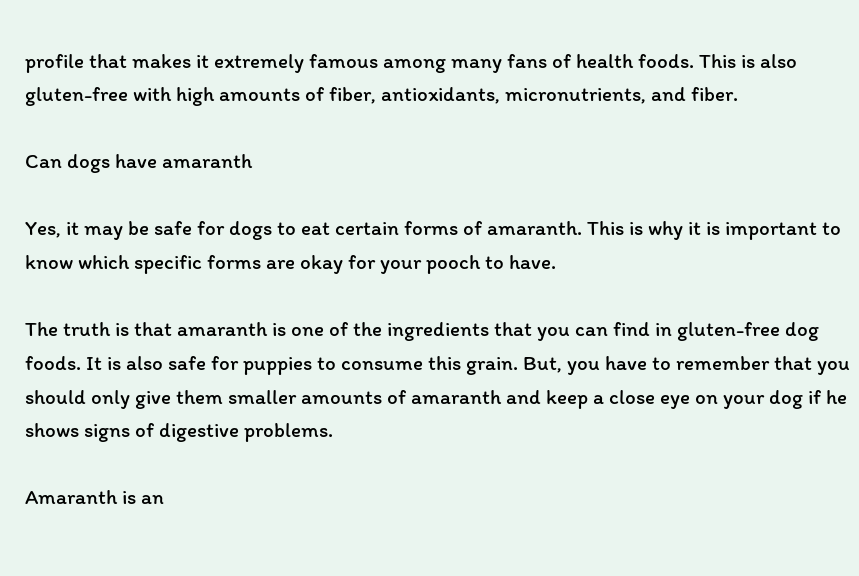profile that makes it extremely famous among many fans of health foods. This is also gluten-free with high amounts of fiber, antioxidants, micronutrients, and fiber.

Can dogs have amaranth

Yes, it may be safe for dogs to eat certain forms of amaranth. This is why it is important to know which specific forms are okay for your pooch to have.

The truth is that amaranth is one of the ingredients that you can find in gluten-free dog foods. It is also safe for puppies to consume this grain. But, you have to remember that you should only give them smaller amounts of amaranth and keep a close eye on your dog if he shows signs of digestive problems.

Amaranth is an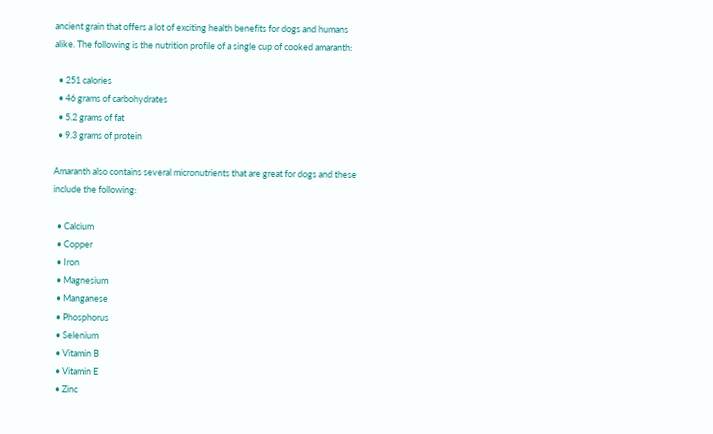ancient grain that offers a lot of exciting health benefits for dogs and humans alike. The following is the nutrition profile of a single cup of cooked amaranth:

  • 251 calories
  • 46 grams of carbohydrates
  • 5.2 grams of fat
  • 9.3 grams of protein

Amaranth also contains several micronutrients that are great for dogs and these include the following:

  • Calcium
  • Copper
  • Iron
  • Magnesium
  • Manganese
  • Phosphorus
  • Selenium
  • Vitamin B
  • Vitamin E
  • Zinc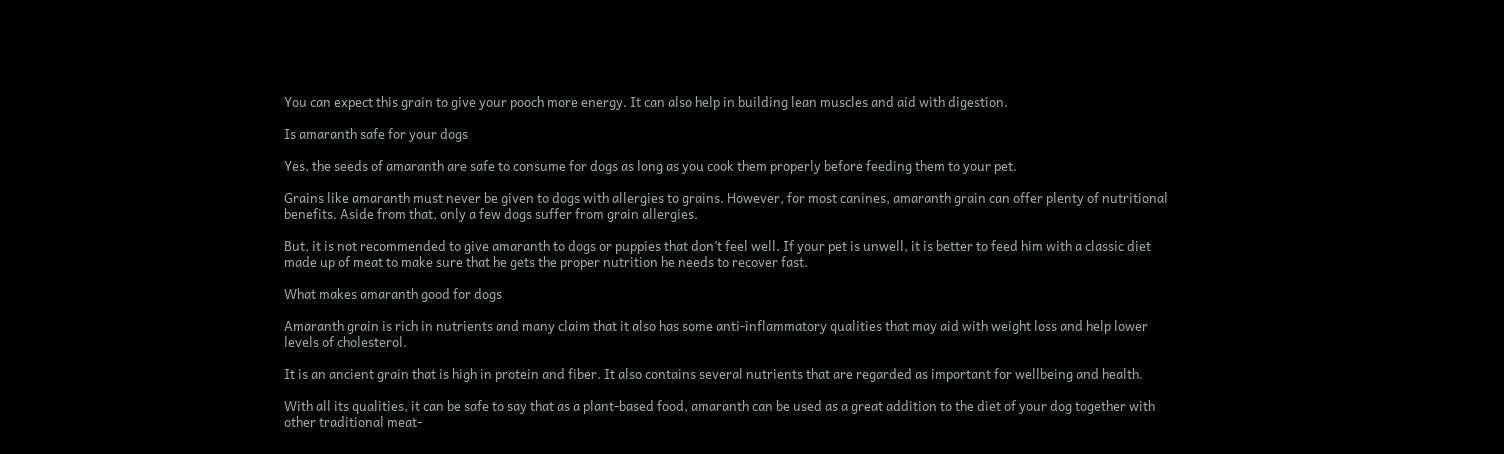You can expect this grain to give your pooch more energy. It can also help in building lean muscles and aid with digestion.

Is amaranth safe for your dogs

Yes, the seeds of amaranth are safe to consume for dogs as long as you cook them properly before feeding them to your pet.

Grains like amaranth must never be given to dogs with allergies to grains. However, for most canines, amaranth grain can offer plenty of nutritional benefits. Aside from that, only a few dogs suffer from grain allergies.

But, it is not recommended to give amaranth to dogs or puppies that don’t feel well. If your pet is unwell, it is better to feed him with a classic diet made up of meat to make sure that he gets the proper nutrition he needs to recover fast.

What makes amaranth good for dogs

Amaranth grain is rich in nutrients and many claim that it also has some anti-inflammatory qualities that may aid with weight loss and help lower levels of cholesterol.

It is an ancient grain that is high in protein and fiber. It also contains several nutrients that are regarded as important for wellbeing and health.

With all its qualities, it can be safe to say that as a plant-based food, amaranth can be used as a great addition to the diet of your dog together with other traditional meat-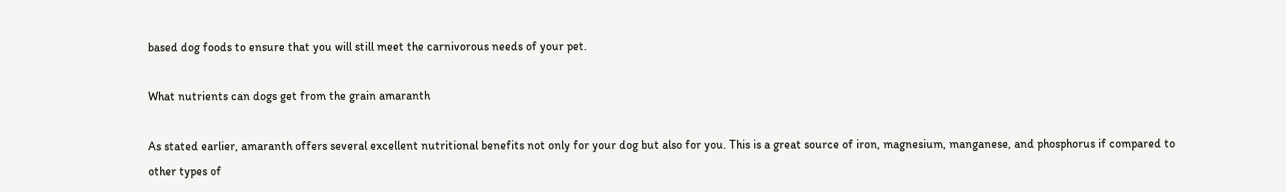based dog foods to ensure that you will still meet the carnivorous needs of your pet.

What nutrients can dogs get from the grain amaranth

As stated earlier, amaranth offers several excellent nutritional benefits not only for your dog but also for you. This is a great source of iron, magnesium, manganese, and phosphorus if compared to other types of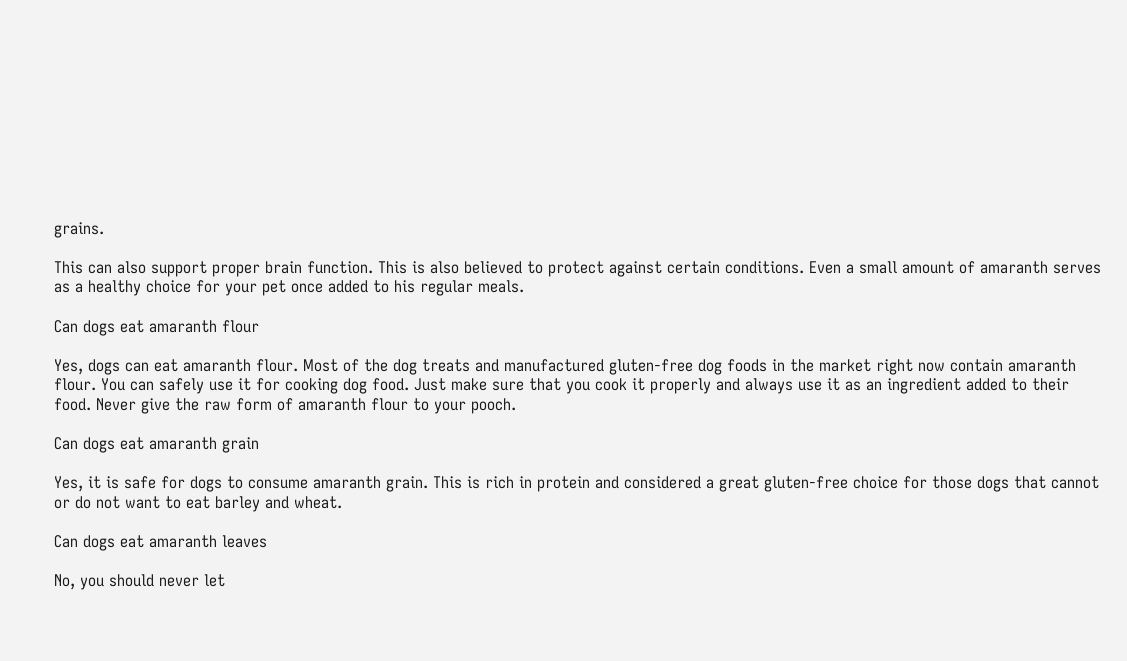grains.

This can also support proper brain function. This is also believed to protect against certain conditions. Even a small amount of amaranth serves as a healthy choice for your pet once added to his regular meals.

Can dogs eat amaranth flour

Yes, dogs can eat amaranth flour. Most of the dog treats and manufactured gluten-free dog foods in the market right now contain amaranth flour. You can safely use it for cooking dog food. Just make sure that you cook it properly and always use it as an ingredient added to their food. Never give the raw form of amaranth flour to your pooch.

Can dogs eat amaranth grain

Yes, it is safe for dogs to consume amaranth grain. This is rich in protein and considered a great gluten-free choice for those dogs that cannot or do not want to eat barley and wheat.

Can dogs eat amaranth leaves

No, you should never let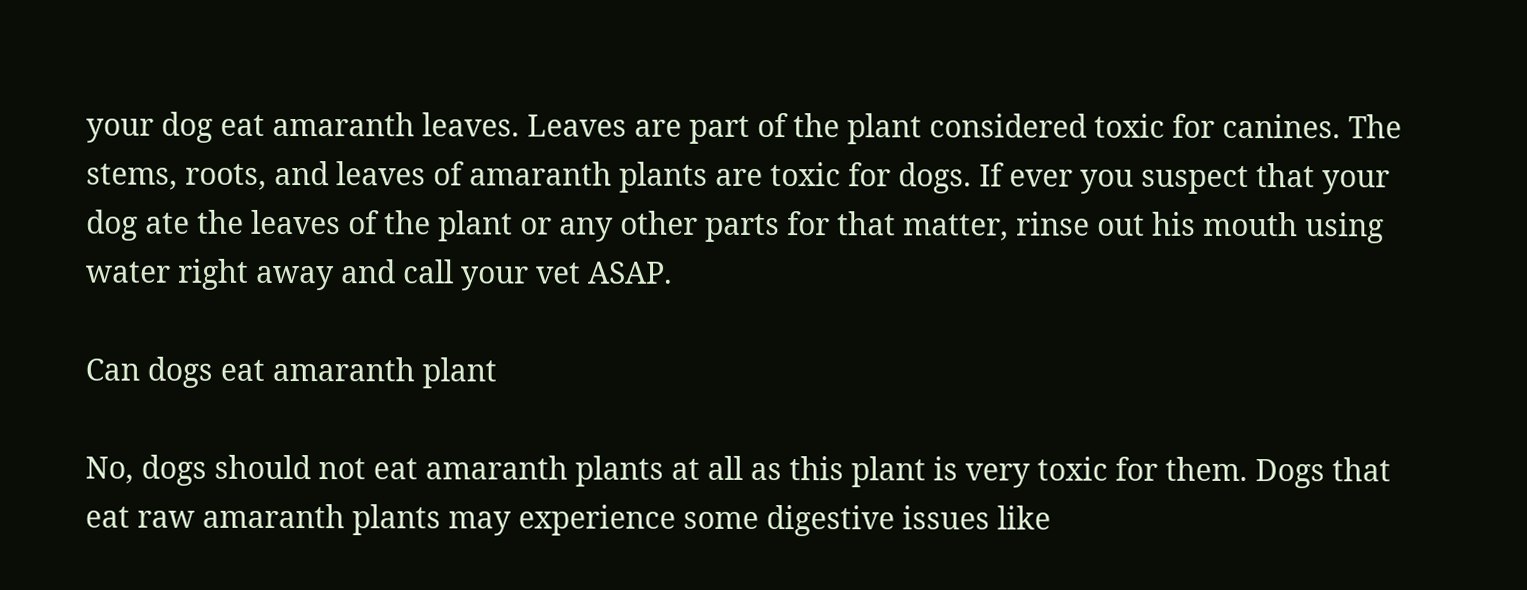your dog eat amaranth leaves. Leaves are part of the plant considered toxic for canines. The stems, roots, and leaves of amaranth plants are toxic for dogs. If ever you suspect that your dog ate the leaves of the plant or any other parts for that matter, rinse out his mouth using water right away and call your vet ASAP.

Can dogs eat amaranth plant

No, dogs should not eat amaranth plants at all as this plant is very toxic for them. Dogs that eat raw amaranth plants may experience some digestive issues like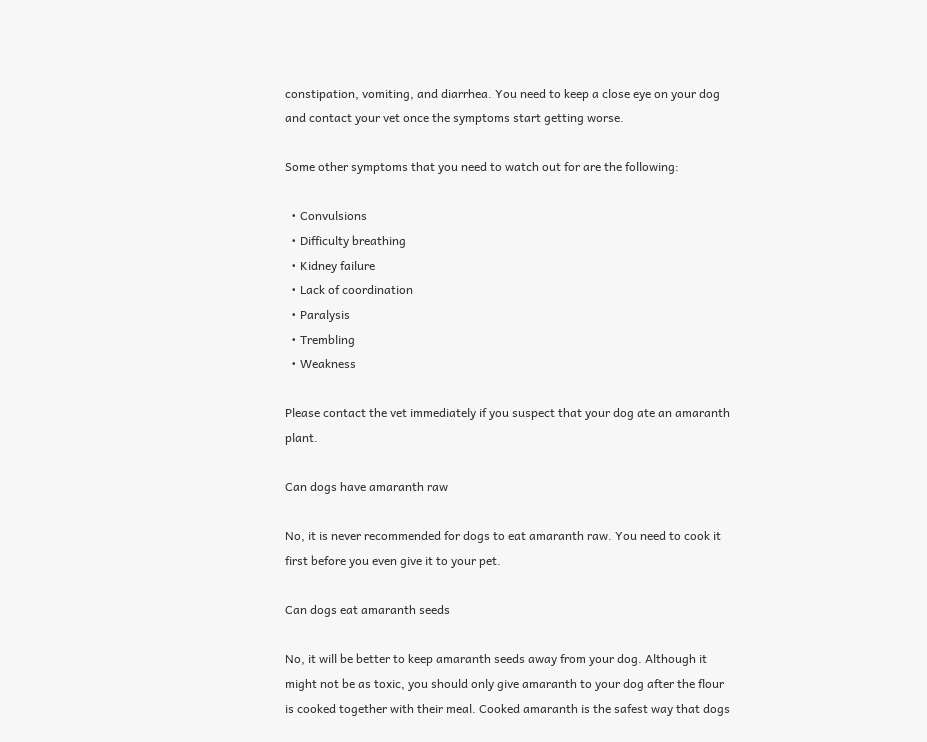constipation, vomiting, and diarrhea. You need to keep a close eye on your dog and contact your vet once the symptoms start getting worse.

Some other symptoms that you need to watch out for are the following:

  • Convulsions
  • Difficulty breathing
  • Kidney failure
  • Lack of coordination
  • Paralysis
  • Trembling
  • Weakness

Please contact the vet immediately if you suspect that your dog ate an amaranth plant.

Can dogs have amaranth raw

No, it is never recommended for dogs to eat amaranth raw. You need to cook it first before you even give it to your pet.

Can dogs eat amaranth seeds

No, it will be better to keep amaranth seeds away from your dog. Although it might not be as toxic, you should only give amaranth to your dog after the flour is cooked together with their meal. Cooked amaranth is the safest way that dogs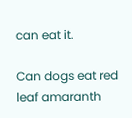can eat it.

Can dogs eat red leaf amaranth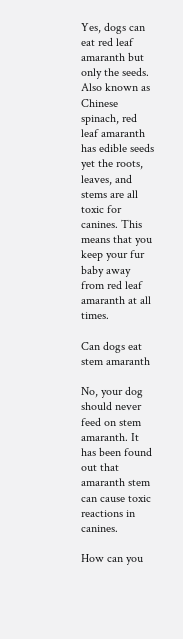Yes, dogs can eat red leaf amaranth but only the seeds. Also known as Chinese spinach, red leaf amaranth has edible seeds yet the roots, leaves, and stems are all toxic for canines. This means that you keep your fur baby away from red leaf amaranth at all times.

Can dogs eat stem amaranth

No, your dog should never feed on stem amaranth. It has been found out that amaranth stem can cause toxic reactions in canines.

How can you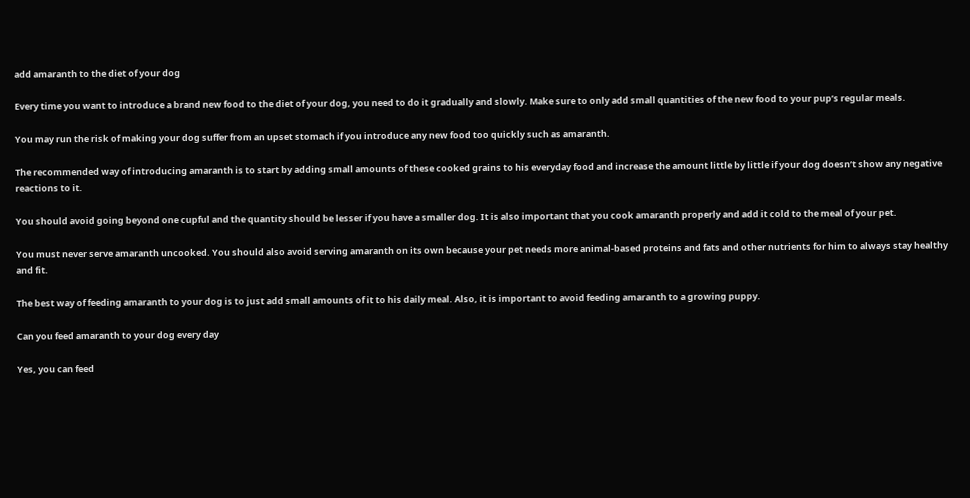add amaranth to the diet of your dog

Every time you want to introduce a brand new food to the diet of your dog, you need to do it gradually and slowly. Make sure to only add small quantities of the new food to your pup’s regular meals.

You may run the risk of making your dog suffer from an upset stomach if you introduce any new food too quickly such as amaranth.

The recommended way of introducing amaranth is to start by adding small amounts of these cooked grains to his everyday food and increase the amount little by little if your dog doesn’t show any negative reactions to it.

You should avoid going beyond one cupful and the quantity should be lesser if you have a smaller dog. It is also important that you cook amaranth properly and add it cold to the meal of your pet.

You must never serve amaranth uncooked. You should also avoid serving amaranth on its own because your pet needs more animal-based proteins and fats and other nutrients for him to always stay healthy and fit.

The best way of feeding amaranth to your dog is to just add small amounts of it to his daily meal. Also, it is important to avoid feeding amaranth to a growing puppy.

Can you feed amaranth to your dog every day

Yes, you can feed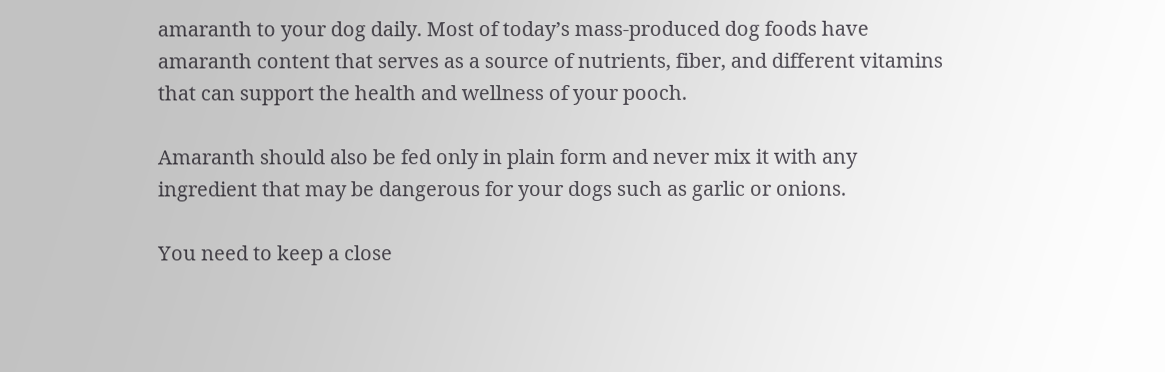amaranth to your dog daily. Most of today’s mass-produced dog foods have amaranth content that serves as a source of nutrients, fiber, and different vitamins that can support the health and wellness of your pooch.

Amaranth should also be fed only in plain form and never mix it with any ingredient that may be dangerous for your dogs such as garlic or onions.

You need to keep a close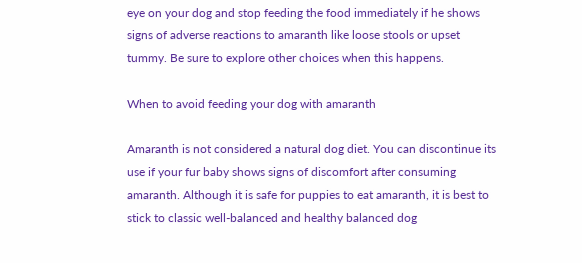eye on your dog and stop feeding the food immediately if he shows signs of adverse reactions to amaranth like loose stools or upset tummy. Be sure to explore other choices when this happens.

When to avoid feeding your dog with amaranth

Amaranth is not considered a natural dog diet. You can discontinue its use if your fur baby shows signs of discomfort after consuming amaranth. Although it is safe for puppies to eat amaranth, it is best to stick to classic well-balanced and healthy balanced dog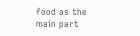food as the main part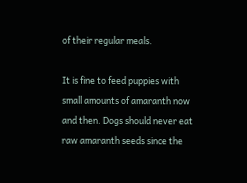of their regular meals.

It is fine to feed puppies with small amounts of amaranth now and then. Dogs should never eat raw amaranth seeds since the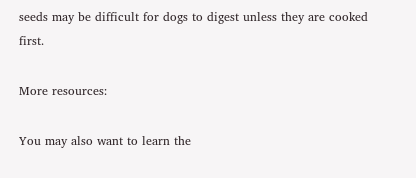seeds may be difficult for dogs to digest unless they are cooked first.

More resources:

You may also want to learn the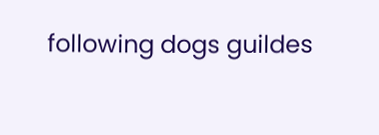following dogs guildes